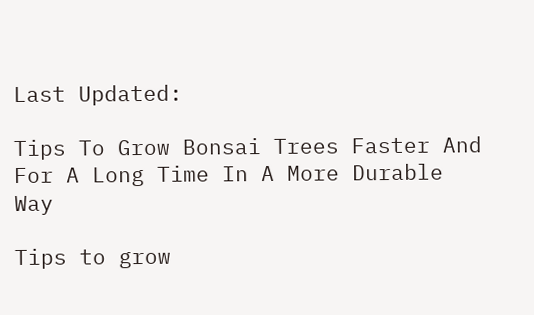Last Updated:

Tips To Grow Bonsai Trees Faster And For A Long Time In A More Durable Way

Tips to grow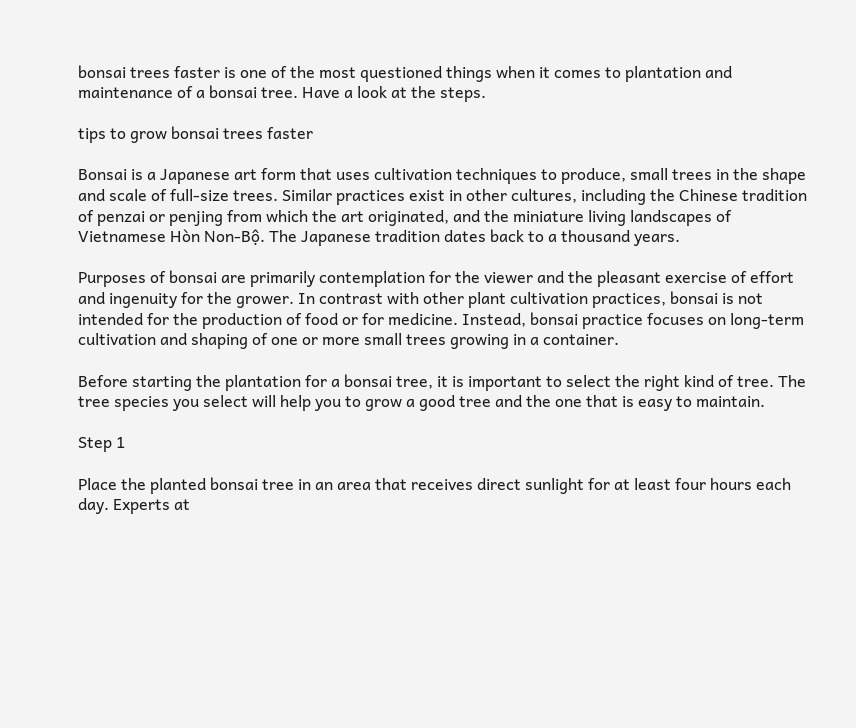bonsai trees faster is one of the most questioned things when it comes to plantation and maintenance of a bonsai tree. Have a look at the steps.

tips to grow bonsai trees faster

Bonsai is a Japanese art form that uses cultivation techniques to produce, small trees in the shape and scale of full-size trees. Similar practices exist in other cultures, including the Chinese tradition of penzai or penjing from which the art originated, and the miniature living landscapes of Vietnamese Hòn Non-Bộ. The Japanese tradition dates back to a thousand years.

Purposes of bonsai are primarily contemplation for the viewer and the pleasant exercise of effort and ingenuity for the grower. In contrast with other plant cultivation practices, bonsai is not intended for the production of food or for medicine. Instead, bonsai practice focuses on long-term cultivation and shaping of one or more small trees growing in a container.

Before starting the plantation for a bonsai tree, it is important to select the right kind of tree. The tree species you select will help you to grow a good tree and the one that is easy to maintain.

Step 1

Place the planted bonsai tree in an area that receives direct sunlight for at least four hours each day. Experts at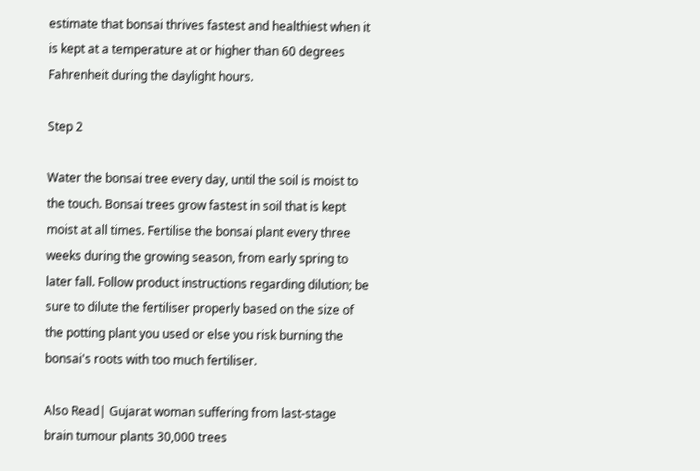estimate that bonsai thrives fastest and healthiest when it is kept at a temperature at or higher than 60 degrees Fahrenheit during the daylight hours.

Step 2

Water the bonsai tree every day, until the soil is moist to the touch. Bonsai trees grow fastest in soil that is kept moist at all times. Fertilise the bonsai plant every three weeks during the growing season, from early spring to later fall. Follow product instructions regarding dilution; be sure to dilute the fertiliser properly based on the size of the potting plant you used or else you risk burning the bonsai's roots with too much fertiliser.

Also Read| Gujarat woman suffering from last-stage brain tumour plants 30,000 trees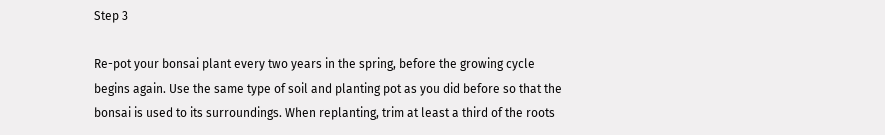Step 3

Re-pot your bonsai plant every two years in the spring, before the growing cycle begins again. Use the same type of soil and planting pot as you did before so that the bonsai is used to its surroundings. When replanting, trim at least a third of the roots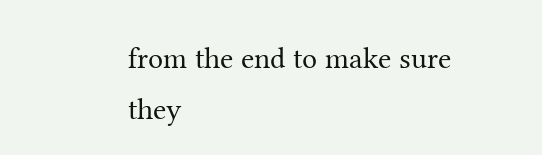from the end to make sure they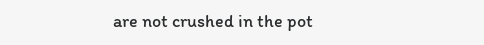are not crushed in the pot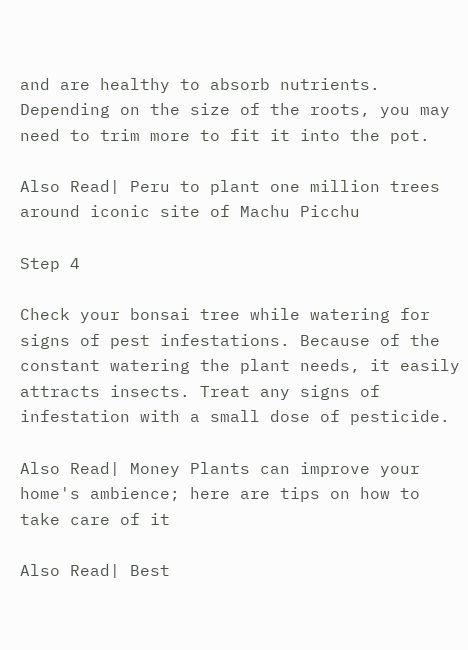and are healthy to absorb nutrients. Depending on the size of the roots, you may need to trim more to fit it into the pot.

Also Read| Peru to plant one million trees around iconic site of Machu Picchu

Step 4

Check your bonsai tree while watering for signs of pest infestations. Because of the constant watering the plant needs, it easily attracts insects. Treat any signs of infestation with a small dose of pesticide.

Also Read| Money Plants can improve your home's ambience; here are tips on how to take care of it

Also Read| Best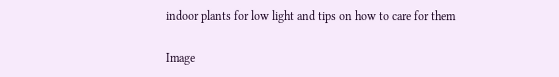indoor plants for low light and tips on how to care for them

Image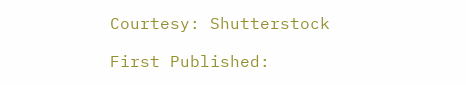Courtesy: Shutterstock

First Published: